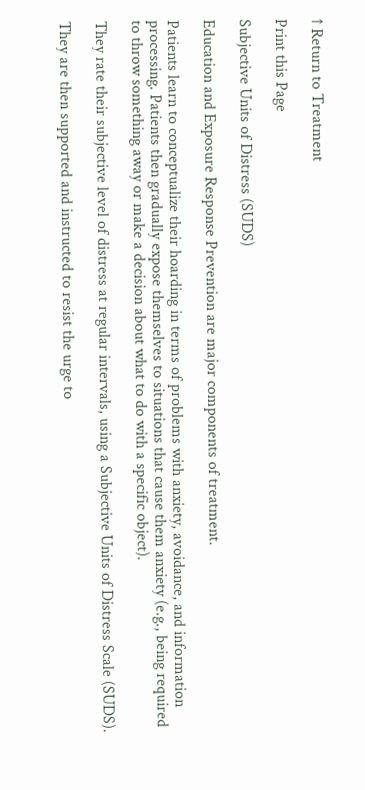↑ Return to Treatment

Print this Page

Subjective Units of Distress (SUDS)

Education and Exposure Response Prevention are major components of treatment.

Patients learn to conceptualize their hoarding in terms of problems with anxiety, avoidance, and information processing. Patients then gradually expose themselves to situations that cause them anxiety (e.g., being required to throw something away or make a decision about what to do with a specific object).

They rate their subjective level of distress at regular intervals, using a Subjective Units of Distress Scale (SUDS).

They are then supported and instructed to resist the urge to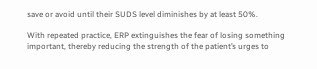save or avoid until their SUDS level diminishes by at least 50%.

With repeated practice, ERP extinguishes the fear of losing something important, thereby reducing the strength of the patient’s urges to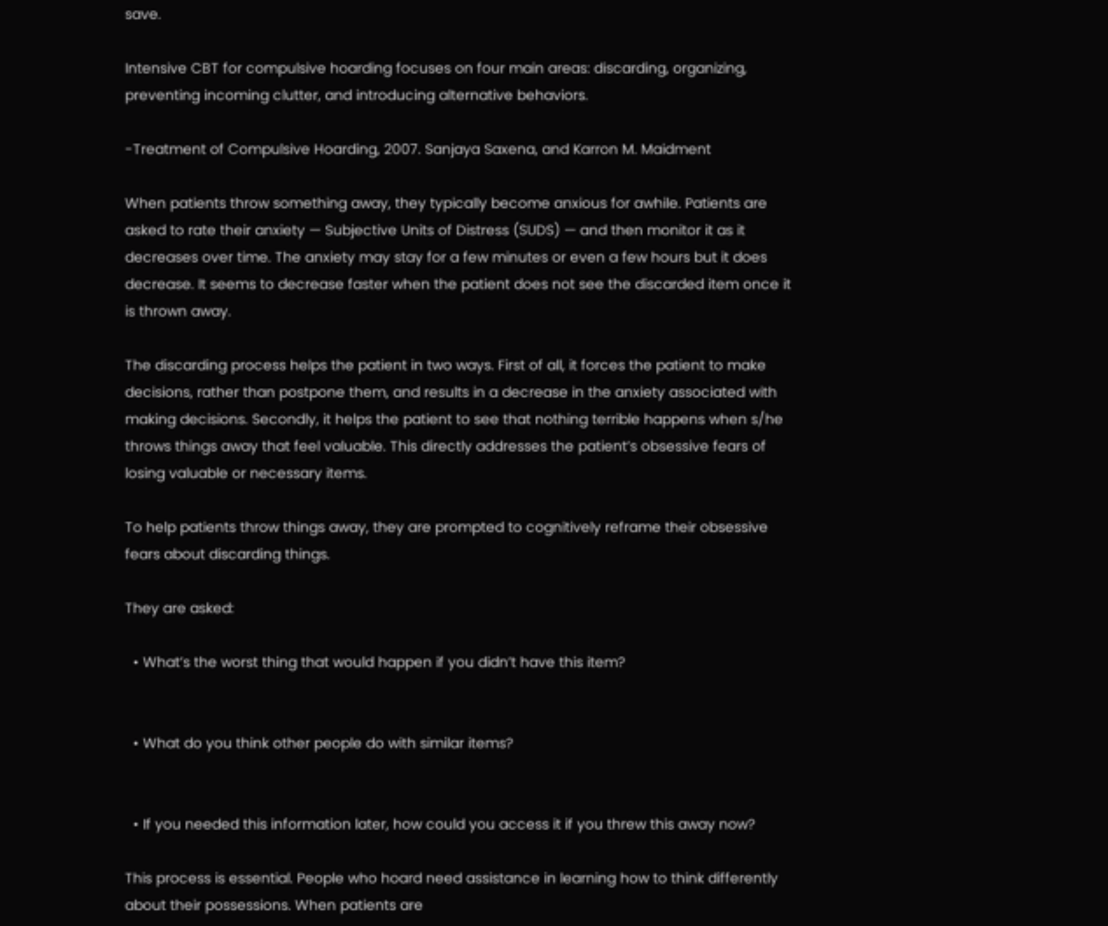save.

Intensive CBT for compulsive hoarding focuses on four main areas: discarding, organizing, preventing incoming clutter, and introducing alternative behaviors.

-Treatment of Compulsive Hoarding, 2007. Sanjaya Saxena, and Karron M. Maidment

When patients throw something away, they typically become anxious for awhile. Patients are asked to rate their anxiety — Subjective Units of Distress (SUDS) — and then monitor it as it decreases over time. The anxiety may stay for a few minutes or even a few hours but it does decrease. It seems to decrease faster when the patient does not see the discarded item once it is thrown away.

The discarding process helps the patient in two ways. First of all, it forces the patient to make decisions, rather than postpone them, and results in a decrease in the anxiety associated with making decisions. Secondly, it helps the patient to see that nothing terrible happens when s/he throws things away that feel valuable. This directly addresses the patient’s obsessive fears of losing valuable or necessary items.

To help patients throw things away, they are prompted to cognitively reframe their obsessive fears about discarding things.

They are asked:

  • What’s the worst thing that would happen if you didn’t have this item?


  • What do you think other people do with similar items?


  • If you needed this information later, how could you access it if you threw this away now?

This process is essential. People who hoard need assistance in learning how to think differently about their possessions. When patients are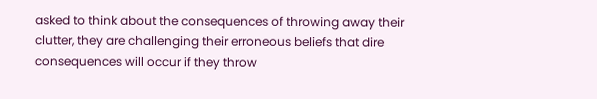asked to think about the consequences of throwing away their clutter, they are challenging their erroneous beliefs that dire consequences will occur if they throw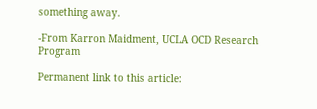something away.

-From Karron Maidment, UCLA OCD Research Program

Permanent link to this article: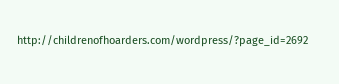http://childrenofhoarders.com/wordpress/?page_id=2692